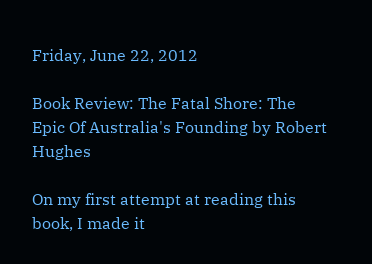Friday, June 22, 2012

Book Review: The Fatal Shore: The Epic Of Australia's Founding by Robert Hughes

On my first attempt at reading this book, I made it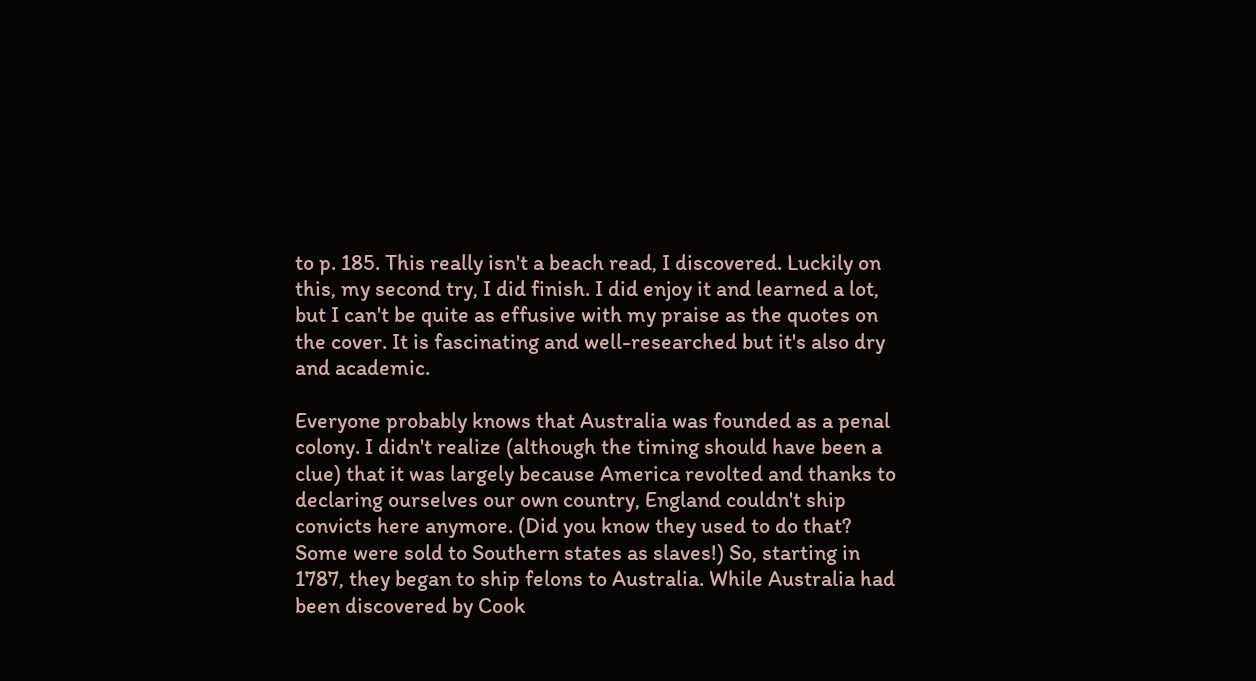to p. 185. This really isn't a beach read, I discovered. Luckily on this, my second try, I did finish. I did enjoy it and learned a lot, but I can't be quite as effusive with my praise as the quotes on the cover. It is fascinating and well-researched but it's also dry and academic.

Everyone probably knows that Australia was founded as a penal colony. I didn't realize (although the timing should have been a clue) that it was largely because America revolted and thanks to declaring ourselves our own country, England couldn't ship convicts here anymore. (Did you know they used to do that? Some were sold to Southern states as slaves!) So, starting in 1787, they began to ship felons to Australia. While Australia had been discovered by Cook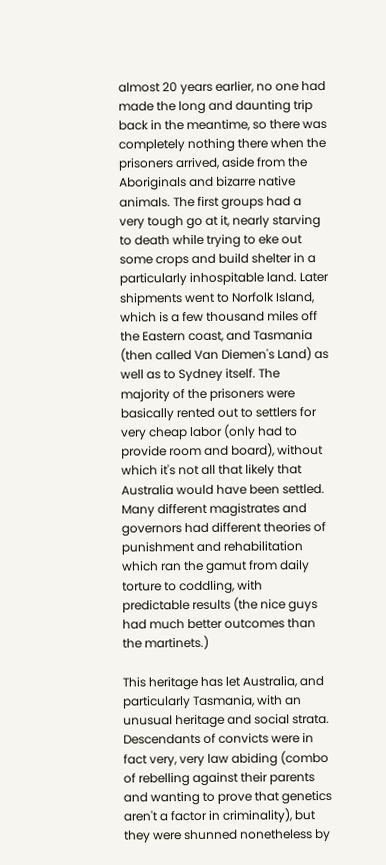almost 20 years earlier, no one had made the long and daunting trip back in the meantime, so there was completely nothing there when the prisoners arrived, aside from the Aboriginals and bizarre native animals. The first groups had a very tough go at it, nearly starving to death while trying to eke out some crops and build shelter in a particularly inhospitable land. Later shipments went to Norfolk Island, which is a few thousand miles off the Eastern coast, and Tasmania (then called Van Diemen's Land) as well as to Sydney itself. The majority of the prisoners were basically rented out to settlers for very cheap labor (only had to provide room and board), without which it's not all that likely that Australia would have been settled. Many different magistrates and governors had different theories of punishment and rehabilitation which ran the gamut from daily torture to coddling, with  predictable results (the nice guys had much better outcomes than the martinets.)

This heritage has let Australia, and particularly Tasmania, with an unusual heritage and social strata. Descendants of convicts were in fact very, very law abiding (combo of rebelling against their parents and wanting to prove that genetics aren't a factor in criminality), but they were shunned nonetheless by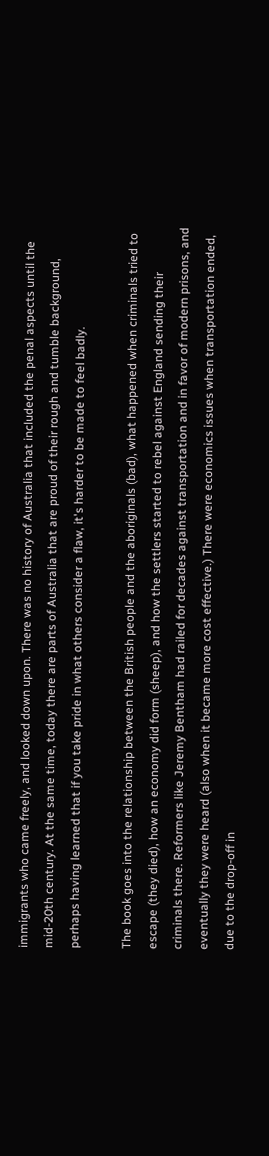immigrants who came freely, and looked down upon. There was no history of Australia that included the penal aspects until the mid-20th century. At the same time, today there are parts of Australia that are proud of their rough and tumble background, perhaps having learned that if you take pride in what others consider a flaw, it's harder to be made to feel badly.

The book goes into the relationship between the British people and the aboriginals (bad), what happened when criminals tried to escape (they died), how an economy did form (sheep), and how the settlers started to rebel against England sending their criminals there. Reformers like Jeremy Bentham had railed for decades against transportation and in favor of modern prisons, and eventually they were heard (also when it became more cost effective.) There were economics issues when transportation ended, due to the drop-off in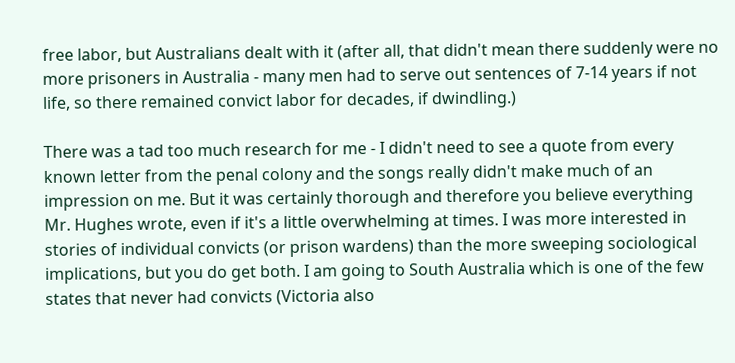free labor, but Australians dealt with it (after all, that didn't mean there suddenly were no more prisoners in Australia - many men had to serve out sentences of 7-14 years if not life, so there remained convict labor for decades, if dwindling.)

There was a tad too much research for me - I didn't need to see a quote from every known letter from the penal colony and the songs really didn't make much of an impression on me. But it was certainly thorough and therefore you believe everything Mr. Hughes wrote, even if it's a little overwhelming at times. I was more interested in stories of individual convicts (or prison wardens) than the more sweeping sociological implications, but you do get both. I am going to South Australia which is one of the few states that never had convicts (Victoria also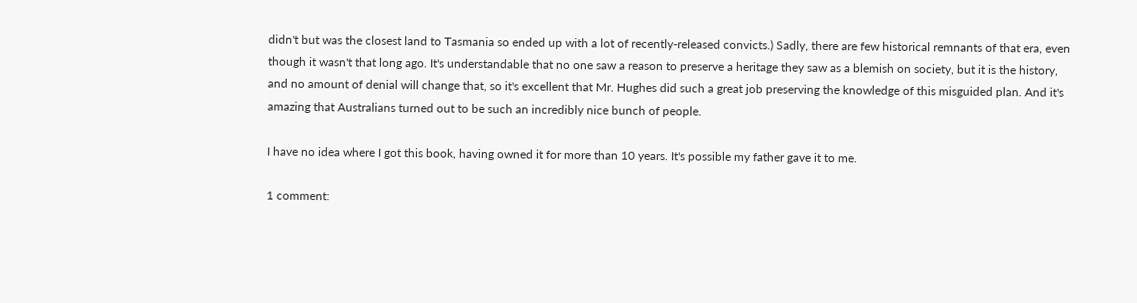didn't but was the closest land to Tasmania so ended up with a lot of recently-released convicts.) Sadly, there are few historical remnants of that era, even though it wasn't that long ago. It's understandable that no one saw a reason to preserve a heritage they saw as a blemish on society, but it is the history, and no amount of denial will change that, so it's excellent that Mr. Hughes did such a great job preserving the knowledge of this misguided plan. And it's amazing that Australians turned out to be such an incredibly nice bunch of people.

I have no idea where I got this book, having owned it for more than 10 years. It's possible my father gave it to me.

1 comment: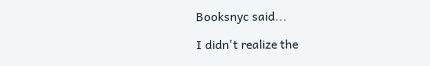Booksnyc said...

I didn't realize the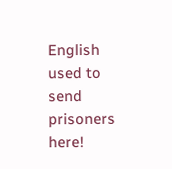English used to send prisoners here!